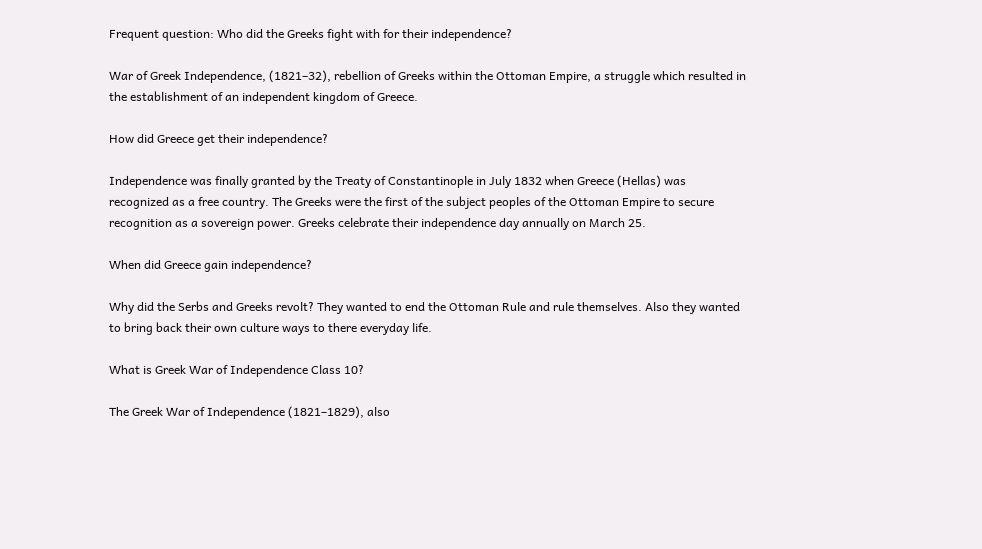Frequent question: Who did the Greeks fight with for their independence?

War of Greek Independence, (1821–32), rebellion of Greeks within the Ottoman Empire, a struggle which resulted in the establishment of an independent kingdom of Greece.

How did Greece get their independence?

Independence was finally granted by the Treaty of Constantinople in July 1832 when Greece (Hellas) was recognized as a free country. The Greeks were the first of the subject peoples of the Ottoman Empire to secure recognition as a sovereign power. Greeks celebrate their independence day annually on March 25.

When did Greece gain independence?

Why did the Serbs and Greeks revolt? They wanted to end the Ottoman Rule and rule themselves. Also they wanted to bring back their own culture ways to there everyday life.

What is Greek War of Independence Class 10?

The Greek War of Independence (1821–1829), also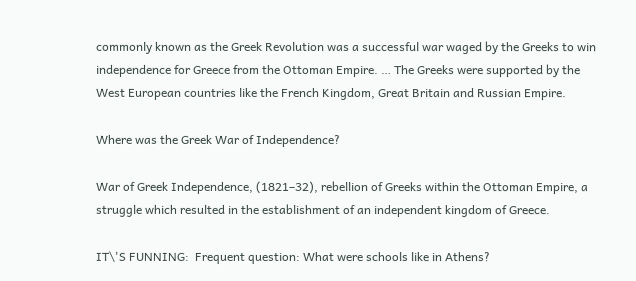commonly known as the Greek Revolution was a successful war waged by the Greeks to win independence for Greece from the Ottoman Empire. … The Greeks were supported by the West European countries like the French Kingdom, Great Britain and Russian Empire.

Where was the Greek War of Independence?

War of Greek Independence, (1821–32), rebellion of Greeks within the Ottoman Empire, a struggle which resulted in the establishment of an independent kingdom of Greece.

IT\'S FUNNING:  Frequent question: What were schools like in Athens?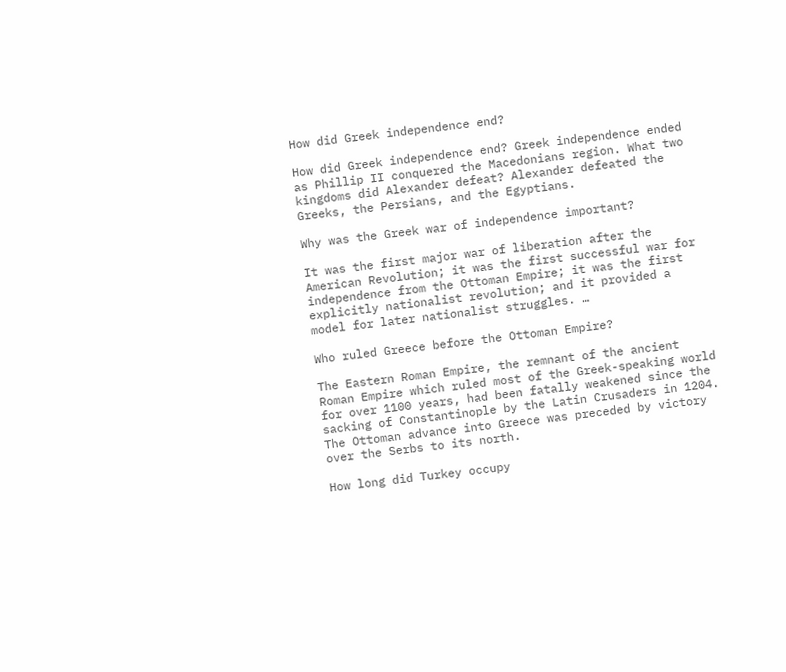How did Greek independence end?

How did Greek independence end? Greek independence ended as Phillip II conquered the Macedonians region. What two kingdoms did Alexander defeat? Alexander defeated the Greeks, the Persians, and the Egyptians.

Why was the Greek war of independence important?

It was the first major war of liberation after the American Revolution; it was the first successful war for independence from the Ottoman Empire; it was the first explicitly nationalist revolution; and it provided a model for later nationalist struggles. …

Who ruled Greece before the Ottoman Empire?

The Eastern Roman Empire, the remnant of the ancient Roman Empire which ruled most of the Greek-speaking world for over 1100 years, had been fatally weakened since the sacking of Constantinople by the Latin Crusaders in 1204. The Ottoman advance into Greece was preceded by victory over the Serbs to its north.

How long did Turkey occupy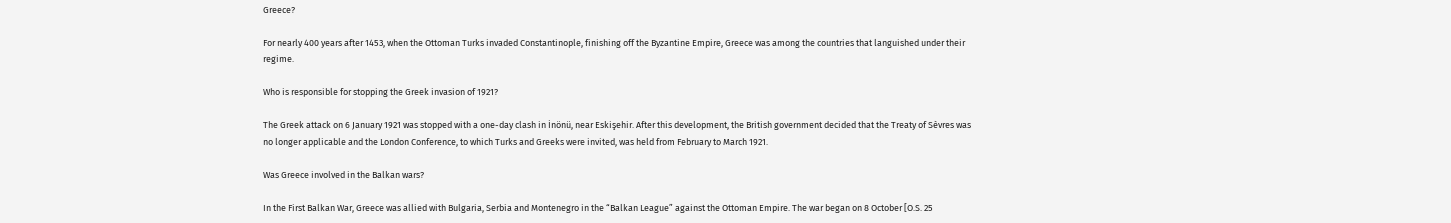Greece?

For nearly 400 years after 1453, when the Ottoman Turks invaded Constantinople, finishing off the Byzantine Empire, Greece was among the countries that languished under their regime.

Who is responsible for stopping the Greek invasion of 1921?

The Greek attack on 6 January 1921 was stopped with a one-day clash in İnönü, near Eskişehir. After this development, the British government decided that the Treaty of Sèvres was no longer applicable and the London Conference, to which Turks and Greeks were invited, was held from February to March 1921.

Was Greece involved in the Balkan wars?

In the First Balkan War, Greece was allied with Bulgaria, Serbia and Montenegro in the “Balkan League” against the Ottoman Empire. The war began on 8 October [O.S. 25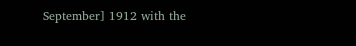September] 1912 with the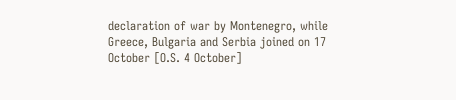declaration of war by Montenegro, while Greece, Bulgaria and Serbia joined on 17 October [O.S. 4 October]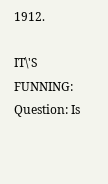1912.

IT\'S FUNNING:  Question: Is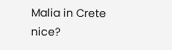Malia in Crete nice?